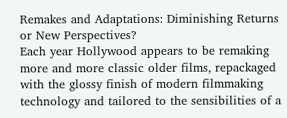Remakes and Adaptations: Diminishing Returns or New Perspectives?
Each year Hollywood appears to be remaking more and more classic older films, repackaged with the glossy finish of modern filmmaking technology and tailored to the sensibilities of a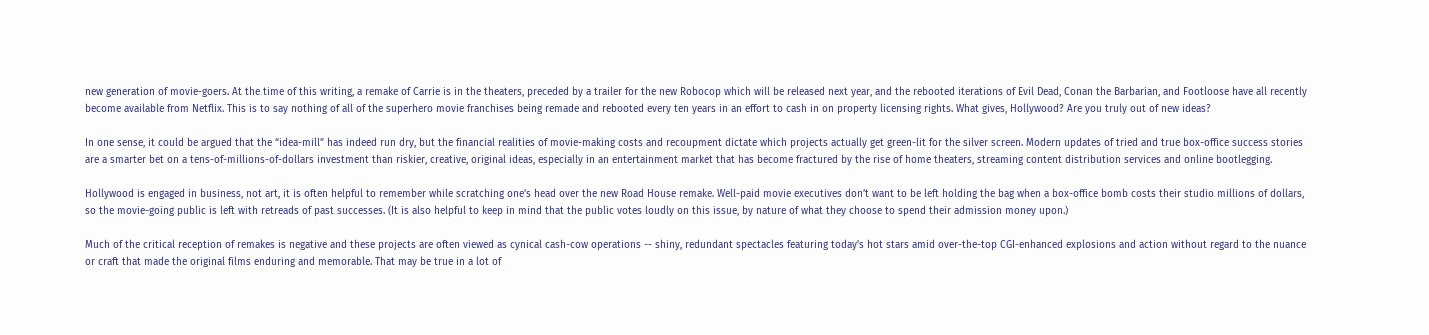new generation of movie-goers. At the time of this writing, a remake of Carrie is in the theaters, preceded by a trailer for the new Robocop which will be released next year, and the rebooted iterations of Evil Dead, Conan the Barbarian, and Footloose have all recently become available from Netflix. This is to say nothing of all of the superhero movie franchises being remade and rebooted every ten years in an effort to cash in on property licensing rights. What gives, Hollywood? Are you truly out of new ideas?

In one sense, it could be argued that the “idea-mill” has indeed run dry, but the financial realities of movie-making costs and recoupment dictate which projects actually get green-lit for the silver screen. Modern updates of tried and true box-office success stories are a smarter bet on a tens-of-millions-of-dollars investment than riskier, creative, original ideas, especially in an entertainment market that has become fractured by the rise of home theaters, streaming content distribution services and online bootlegging.

Hollywood is engaged in business, not art, it is often helpful to remember while scratching one’s head over the new Road House remake. Well-paid movie executives don’t want to be left holding the bag when a box-office bomb costs their studio millions of dollars, so the movie-going public is left with retreads of past successes. (It is also helpful to keep in mind that the public votes loudly on this issue, by nature of what they choose to spend their admission money upon.)

Much of the critical reception of remakes is negative and these projects are often viewed as cynical cash-cow operations -- shiny, redundant spectacles featuring today’s hot stars amid over-the-top CGI-enhanced explosions and action without regard to the nuance or craft that made the original films enduring and memorable. That may be true in a lot of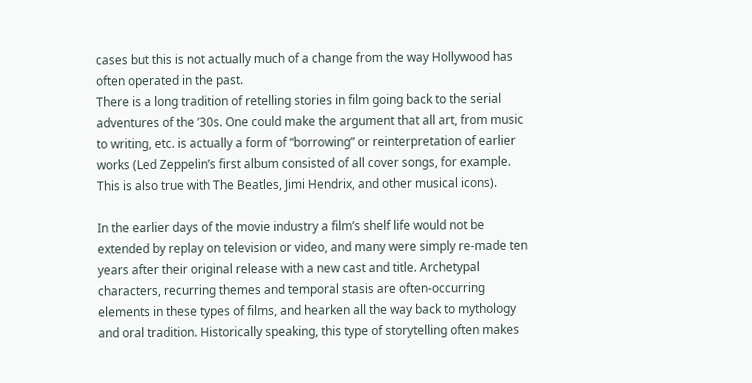cases but this is not actually much of a change from the way Hollywood has often operated in the past.
There is a long tradition of retelling stories in film going back to the serial adventures of the ’30s. One could make the argument that all art, from music to writing, etc. is actually a form of “borrowing” or reinterpretation of earlier works (Led Zeppelin’s first album consisted of all cover songs, for example. This is also true with The Beatles, Jimi Hendrix, and other musical icons).

In the earlier days of the movie industry a film’s shelf life would not be extended by replay on television or video, and many were simply re-made ten years after their original release with a new cast and title. Archetypal characters, recurring themes and temporal stasis are often-occurring elements in these types of films, and hearken all the way back to mythology and oral tradition. Historically speaking, this type of storytelling often makes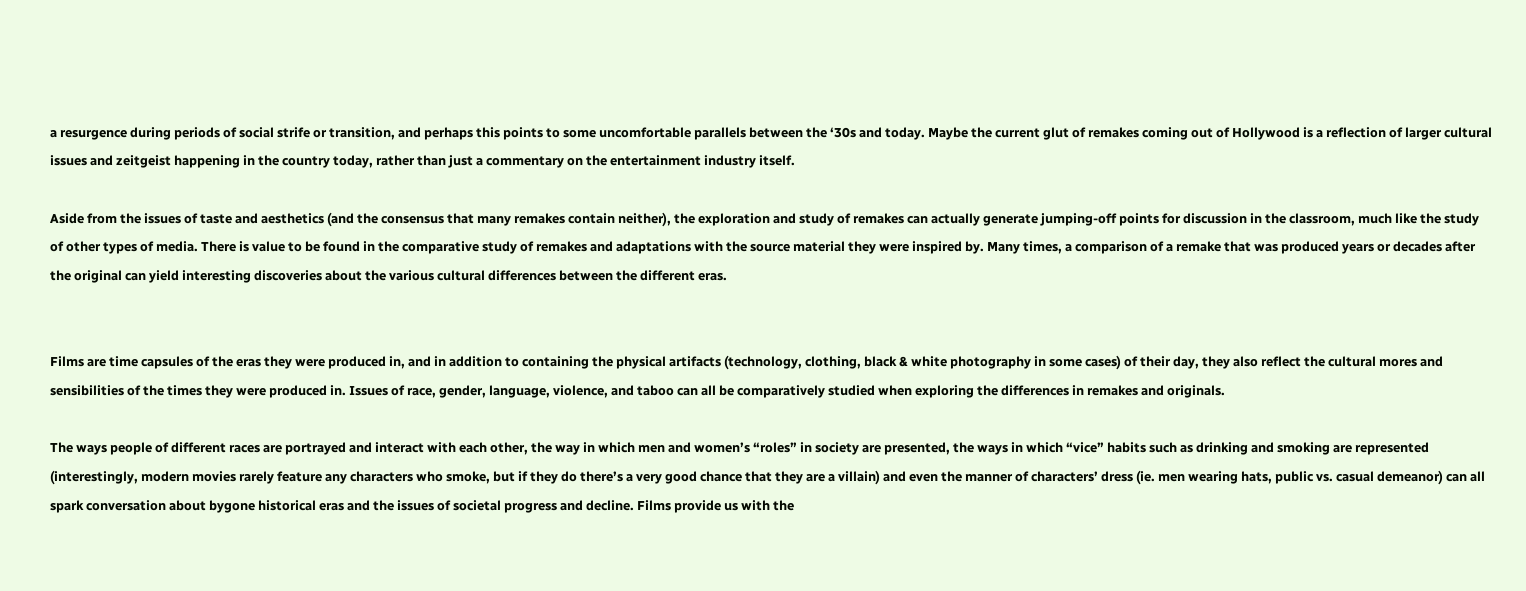a resurgence during periods of social strife or transition, and perhaps this points to some uncomfortable parallels between the ‘30s and today. Maybe the current glut of remakes coming out of Hollywood is a reflection of larger cultural issues and zeitgeist happening in the country today, rather than just a commentary on the entertainment industry itself.

Aside from the issues of taste and aesthetics (and the consensus that many remakes contain neither), the exploration and study of remakes can actually generate jumping-off points for discussion in the classroom, much like the study of other types of media. There is value to be found in the comparative study of remakes and adaptations with the source material they were inspired by. Many times, a comparison of a remake that was produced years or decades after the original can yield interesting discoveries about the various cultural differences between the different eras.


Films are time capsules of the eras they were produced in, and in addition to containing the physical artifacts (technology, clothing, black & white photography in some cases) of their day, they also reflect the cultural mores and sensibilities of the times they were produced in. Issues of race, gender, language, violence, and taboo can all be comparatively studied when exploring the differences in remakes and originals.

The ways people of different races are portrayed and interact with each other, the way in which men and women’s “roles” in society are presented, the ways in which “vice” habits such as drinking and smoking are represented (interestingly, modern movies rarely feature any characters who smoke, but if they do there’s a very good chance that they are a villain) and even the manner of characters’ dress (ie. men wearing hats, public vs. casual demeanor) can all spark conversation about bygone historical eras and the issues of societal progress and decline. Films provide us with the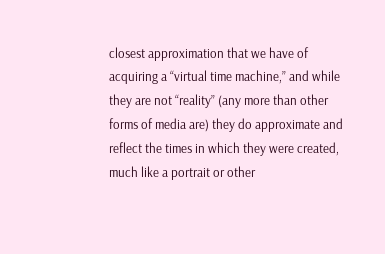closest approximation that we have of acquiring a “virtual time machine,” and while they are not “reality” (any more than other forms of media are) they do approximate and reflect the times in which they were created, much like a portrait or other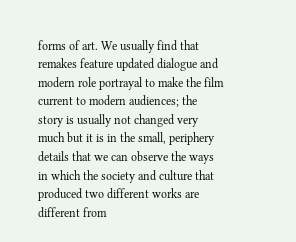forms of art. We usually find that remakes feature updated dialogue and modern role portrayal to make the film current to modern audiences; the story is usually not changed very much but it is in the small, periphery details that we can observe the ways in which the society and culture that produced two different works are different from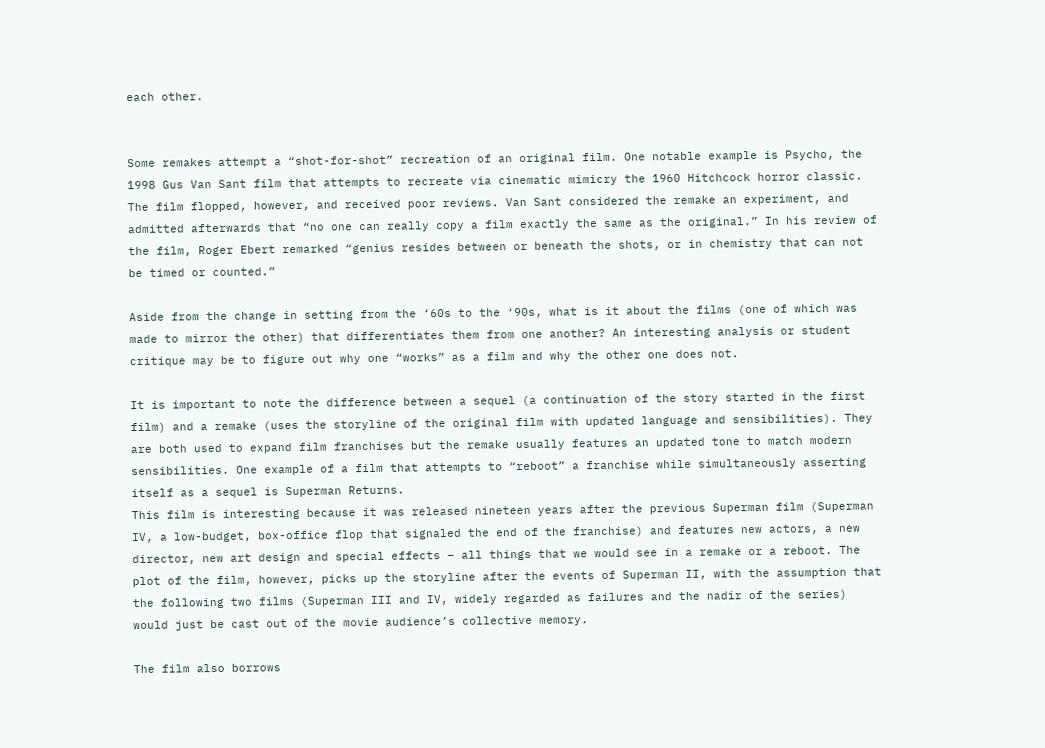each other.


Some remakes attempt a “shot-for-shot” recreation of an original film. One notable example is Psycho, the 1998 Gus Van Sant film that attempts to recreate via cinematic mimicry the 1960 Hitchcock horror classic. The film flopped, however, and received poor reviews. Van Sant considered the remake an experiment, and admitted afterwards that “no one can really copy a film exactly the same as the original.” In his review of the film, Roger Ebert remarked “genius resides between or beneath the shots, or in chemistry that can not be timed or counted.”

Aside from the change in setting from the ‘60s to the ‘90s, what is it about the films (one of which was made to mirror the other) that differentiates them from one another? An interesting analysis or student critique may be to figure out why one “works” as a film and why the other one does not.

It is important to note the difference between a sequel (a continuation of the story started in the first film) and a remake (uses the storyline of the original film with updated language and sensibilities). They are both used to expand film franchises but the remake usually features an updated tone to match modern sensibilities. One example of a film that attempts to “reboot” a franchise while simultaneously asserting itself as a sequel is Superman Returns.
This film is interesting because it was released nineteen years after the previous Superman film (Superman IV, a low-budget, box-office flop that signaled the end of the franchise) and features new actors, a new director, new art design and special effects – all things that we would see in a remake or a reboot. The plot of the film, however, picks up the storyline after the events of Superman II, with the assumption that the following two films (Superman III and IV, widely regarded as failures and the nadir of the series) would just be cast out of the movie audience’s collective memory.

The film also borrows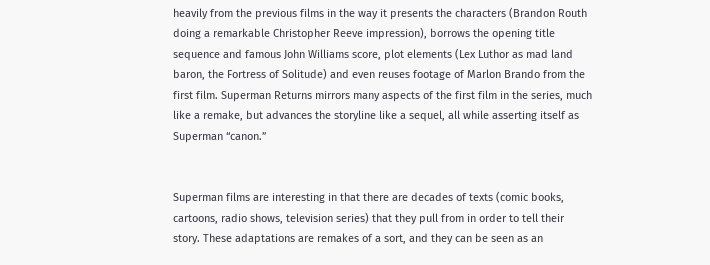heavily from the previous films in the way it presents the characters (Brandon Routh doing a remarkable Christopher Reeve impression), borrows the opening title sequence and famous John Williams score, plot elements (Lex Luthor as mad land baron, the Fortress of Solitude) and even reuses footage of Marlon Brando from the first film. Superman Returns mirrors many aspects of the first film in the series, much like a remake, but advances the storyline like a sequel, all while asserting itself as Superman “canon.”


Superman films are interesting in that there are decades of texts (comic books, cartoons, radio shows, television series) that they pull from in order to tell their story. These adaptations are remakes of a sort, and they can be seen as an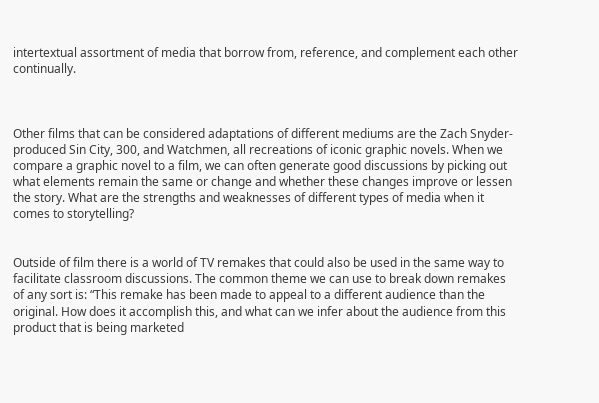intertextual assortment of media that borrow from, reference, and complement each other continually.



Other films that can be considered adaptations of different mediums are the Zach Snyder-produced Sin City, 300, and Watchmen, all recreations of iconic graphic novels. When we compare a graphic novel to a film, we can often generate good discussions by picking out what elements remain the same or change and whether these changes improve or lessen the story. What are the strengths and weaknesses of different types of media when it comes to storytelling?


Outside of film there is a world of TV remakes that could also be used in the same way to facilitate classroom discussions. The common theme we can use to break down remakes of any sort is: “This remake has been made to appeal to a different audience than the original. How does it accomplish this, and what can we infer about the audience from this product that is being marketed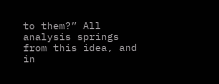to them?” All analysis springs from this idea, and in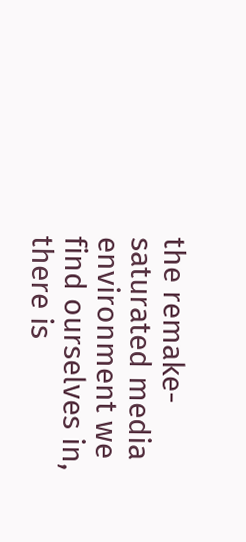the remake-saturated media environment we find ourselves in, there is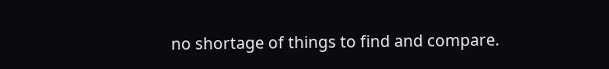no shortage of things to find and compare.